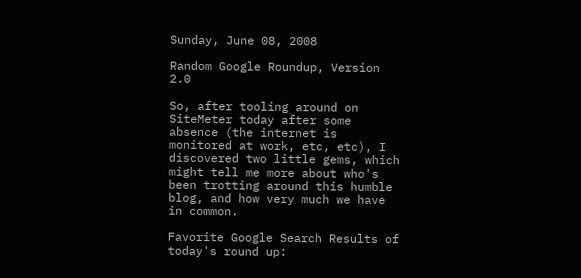Sunday, June 08, 2008

Random Google Roundup, Version 2.0

So, after tooling around on SiteMeter today after some absence (the internet is monitored at work, etc, etc), I discovered two little gems, which might tell me more about who's been trotting around this humble blog, and how very much we have in common.

Favorite Google Search Results of today's round up: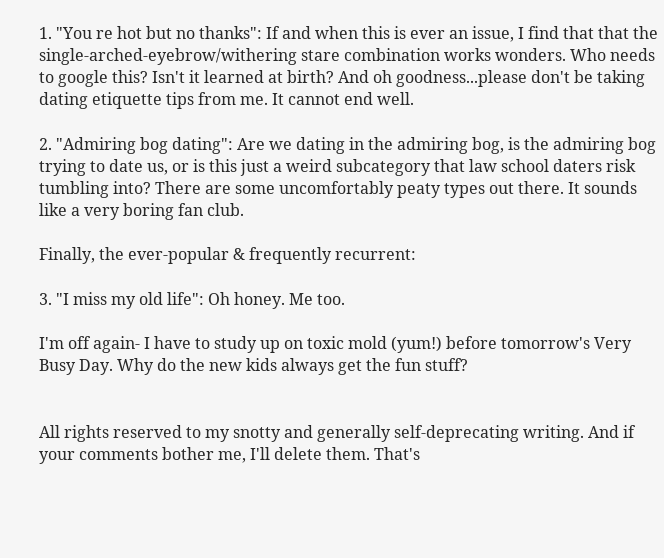1. "You re hot but no thanks": If and when this is ever an issue, I find that that the single-arched-eyebrow/withering stare combination works wonders. Who needs to google this? Isn't it learned at birth? And oh goodness...please don't be taking dating etiquette tips from me. It cannot end well.

2. "Admiring bog dating": Are we dating in the admiring bog, is the admiring bog trying to date us, or is this just a weird subcategory that law school daters risk tumbling into? There are some uncomfortably peaty types out there. It sounds like a very boring fan club.

Finally, the ever-popular & frequently recurrent:

3. "I miss my old life": Oh honey. Me too.

I'm off again- I have to study up on toxic mold (yum!) before tomorrow's Very Busy Day. Why do the new kids always get the fun stuff?


All rights reserved to my snotty and generally self-deprecating writing. And if your comments bother me, I'll delete them. That's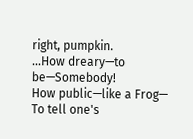right, pumpkin.
...How dreary—to be—Somebody!
How public—like a Frog—
To tell one's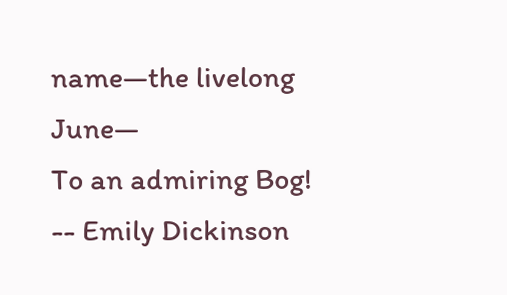name—the livelong June—
To an admiring Bog!
-- Emily Dickinson